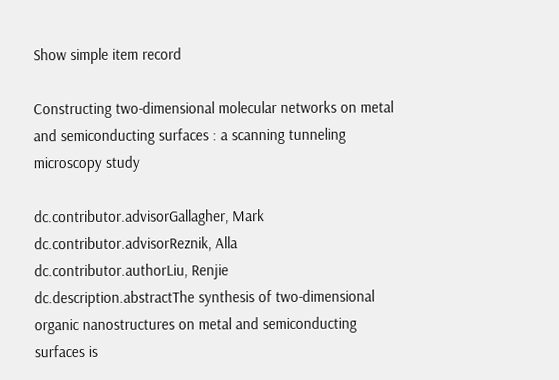Show simple item record

Constructing two-dimensional molecular networks on metal and semiconducting surfaces : a scanning tunneling microscopy study

dc.contributor.advisorGallagher, Mark
dc.contributor.advisorReznik, Alla
dc.contributor.authorLiu, Renjie
dc.description.abstractThe synthesis of two-dimensional organic nanostructures on metal and semiconducting surfaces is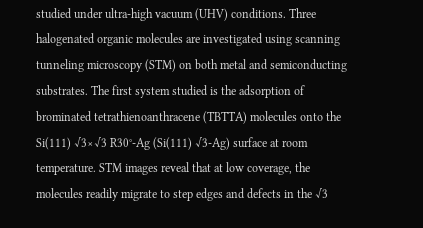studied under ultra-high vacuum (UHV) conditions. Three halogenated organic molecules are investigated using scanning tunneling microscopy (STM) on both metal and semiconducting substrates. The first system studied is the adsorption of brominated tetrathienoanthracene (TBTTA) molecules onto the Si(111) √3×√3 R30°-Ag (Si(111) √3-Ag) surface at room temperature. STM images reveal that at low coverage, the molecules readily migrate to step edges and defects in the √3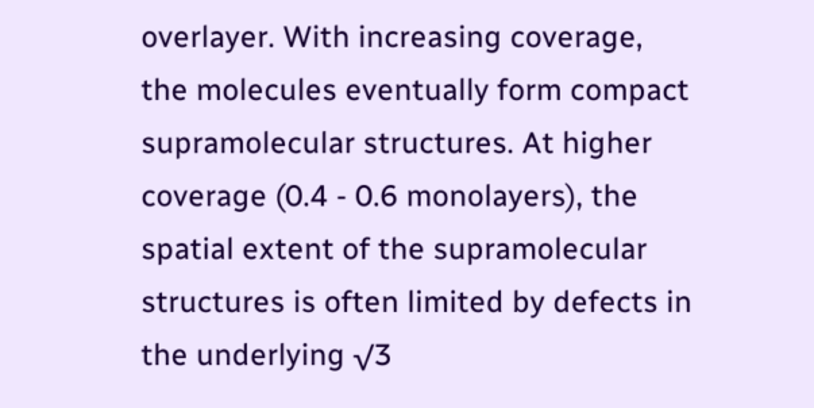overlayer. With increasing coverage, the molecules eventually form compact supramolecular structures. At higher coverage (0.4 - 0.6 monolayers), the spatial extent of the supramolecular structures is often limited by defects in the underlying √3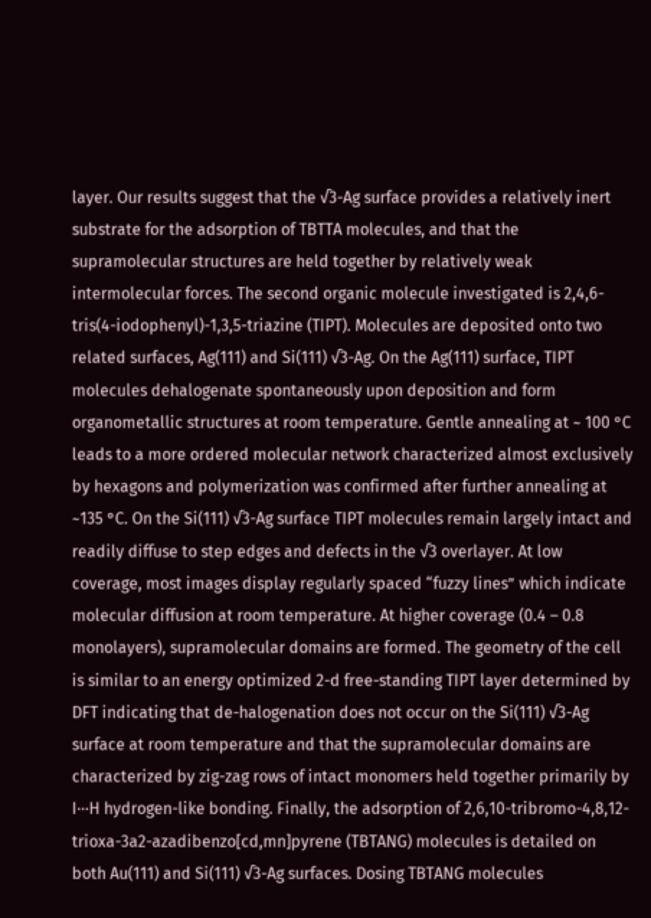layer. Our results suggest that the √3-Ag surface provides a relatively inert substrate for the adsorption of TBTTA molecules, and that the supramolecular structures are held together by relatively weak intermolecular forces. The second organic molecule investigated is 2,4,6-tris(4-iodophenyl)-1,3,5-triazine (TIPT). Molecules are deposited onto two related surfaces, Ag(111) and Si(111) √3-Ag. On the Ag(111) surface, TIPT molecules dehalogenate spontaneously upon deposition and form organometallic structures at room temperature. Gentle annealing at ~ 100 °C leads to a more ordered molecular network characterized almost exclusively by hexagons and polymerization was confirmed after further annealing at ~135 °C. On the Si(111) √3-Ag surface TIPT molecules remain largely intact and readily diffuse to step edges and defects in the √3 overlayer. At low coverage, most images display regularly spaced “fuzzy lines” which indicate molecular diffusion at room temperature. At higher coverage (0.4 – 0.8 monolayers), supramolecular domains are formed. The geometry of the cell is similar to an energy optimized 2-d free-standing TIPT layer determined by DFT indicating that de-halogenation does not occur on the Si(111) √3-Ag surface at room temperature and that the supramolecular domains are characterized by zig-zag rows of intact monomers held together primarily by I···H hydrogen-like bonding. Finally, the adsorption of 2,6,10-tribromo-4,8,12-trioxa-3a2-azadibenzo[cd,mn]pyrene (TBTANG) molecules is detailed on both Au(111) and Si(111) √3-Ag surfaces. Dosing TBTANG molecules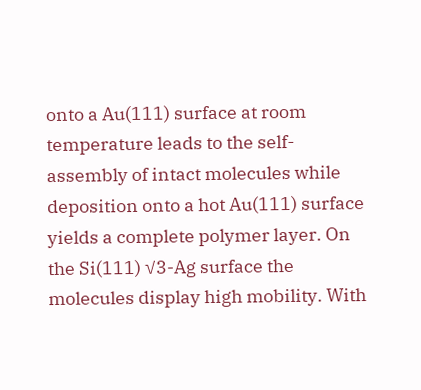onto a Au(111) surface at room temperature leads to the self-assembly of intact molecules while deposition onto a hot Au(111) surface yields a complete polymer layer. On the Si(111) √3-Ag surface the molecules display high mobility. With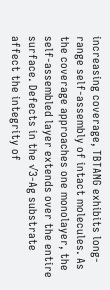increasing coverage, TBTANG exhibits long-range self-assembly of intact molecules. As the coverage approaches one monolayer, the self-assembled layer extends over the entire surface. Defects in the √3-Ag substrate affect the integrity of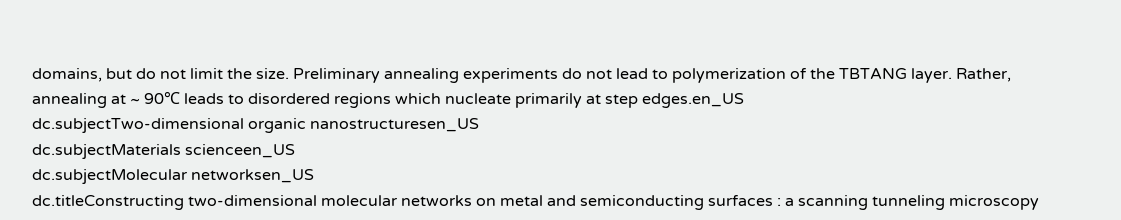domains, but do not limit the size. Preliminary annealing experiments do not lead to polymerization of the TBTANG layer. Rather, annealing at ~ 90℃ leads to disordered regions which nucleate primarily at step edges.en_US
dc.subjectTwo-dimensional organic nanostructuresen_US
dc.subjectMaterials scienceen_US
dc.subjectMolecular networksen_US
dc.titleConstructing two-dimensional molecular networks on metal and semiconducting surfaces : a scanning tunneling microscopy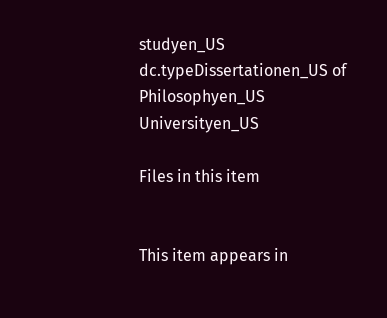studyen_US
dc.typeDissertationen_US of Philosophyen_US Universityen_US

Files in this item


This item appears in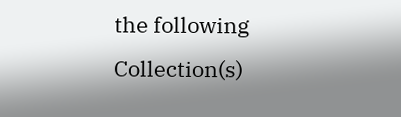the following Collection(s)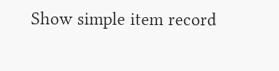Show simple item record